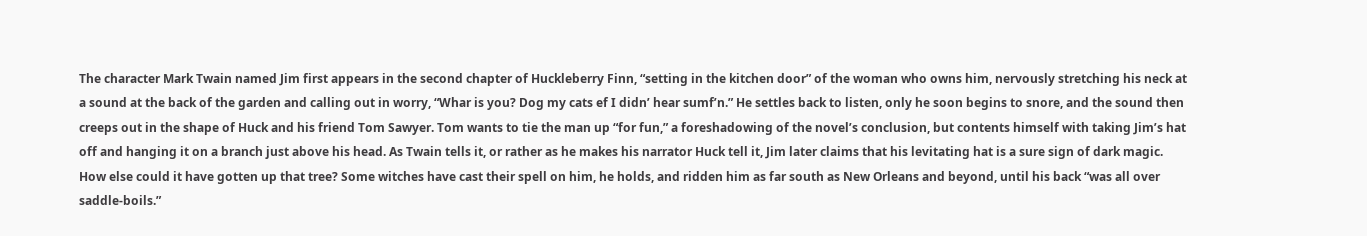The character Mark Twain named Jim first appears in the second chapter of Huckleberry Finn, “setting in the kitchen door” of the woman who owns him, nervously stretching his neck at a sound at the back of the garden and calling out in worry, “Whar is you? Dog my cats ef I didn’ hear sumf’n.” He settles back to listen, only he soon begins to snore, and the sound then creeps out in the shape of Huck and his friend Tom Sawyer. Tom wants to tie the man up “for fun,” a foreshadowing of the novel’s conclusion, but contents himself with taking Jim’s hat off and hanging it on a branch just above his head. As Twain tells it, or rather as he makes his narrator Huck tell it, Jim later claims that his levitating hat is a sure sign of dark magic. How else could it have gotten up that tree? Some witches have cast their spell on him, he holds, and ridden him as far south as New Orleans and beyond, until his back “was all over saddle-boils.”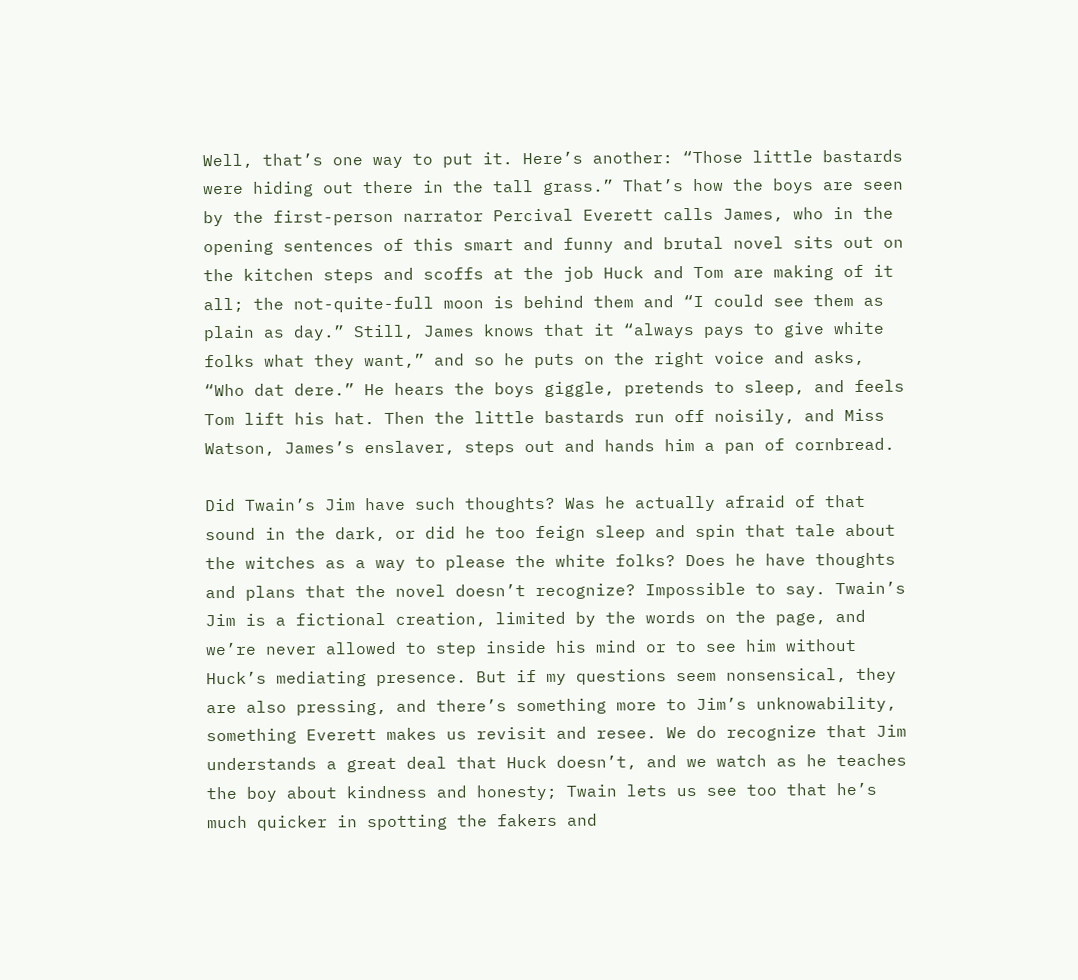Well, that’s one way to put it. Here’s another: “Those little bastards were hiding out there in the tall grass.” That’s how the boys are seen by the first-person narrator Percival Everett calls James, who in the opening sentences of this smart and funny and brutal novel sits out on the kitchen steps and scoffs at the job Huck and Tom are making of it all; the not-quite-full moon is behind them and “I could see them as plain as day.” Still, James knows that it “always pays to give white folks what they want,” and so he puts on the right voice and asks, “Who dat dere.” He hears the boys giggle, pretends to sleep, and feels Tom lift his hat. Then the little bastards run off noisily, and Miss Watson, James’s enslaver, steps out and hands him a pan of cornbread.

Did Twain’s Jim have such thoughts? Was he actually afraid of that sound in the dark, or did he too feign sleep and spin that tale about the witches as a way to please the white folks? Does he have thoughts and plans that the novel doesn’t recognize? Impossible to say. Twain’s Jim is a fictional creation, limited by the words on the page, and we’re never allowed to step inside his mind or to see him without Huck’s mediating presence. But if my questions seem nonsensical, they are also pressing, and there’s something more to Jim’s unknowability, something Everett makes us revisit and resee. We do recognize that Jim understands a great deal that Huck doesn’t, and we watch as he teaches the boy about kindness and honesty; Twain lets us see too that he’s much quicker in spotting the fakers and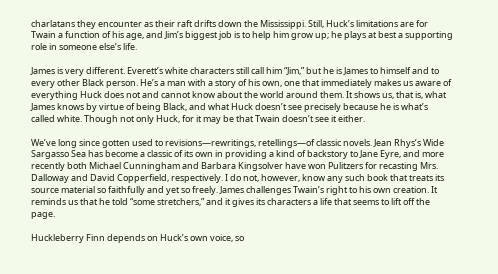charlatans they encounter as their raft drifts down the Mississippi. Still, Huck’s limitations are for Twain a function of his age, and Jim’s biggest job is to help him grow up; he plays at best a supporting role in someone else’s life.

James is very different. Everett’s white characters still call him “Jim,” but he is James to himself and to every other Black person. He’s a man with a story of his own, one that immediately makes us aware of everything Huck does not and cannot know about the world around them. It shows us, that is, what James knows by virtue of being Black, and what Huck doesn’t see precisely because he is what’s called white. Though not only Huck, for it may be that Twain doesn’t see it either.

We’ve long since gotten used to revisions—rewritings, retellings—of classic novels. Jean Rhys’s Wide Sargasso Sea has become a classic of its own in providing a kind of backstory to Jane Eyre, and more recently both Michael Cunningham and Barbara Kingsolver have won Pulitzers for recasting Mrs. Dalloway and David Copperfield, respectively. I do not, however, know any such book that treats its source material so faithfully and yet so freely. James challenges Twain’s right to his own creation. It reminds us that he told “some stretchers,” and it gives its characters a life that seems to lift off the page.

Huckleberry Finn depends on Huck’s own voice, so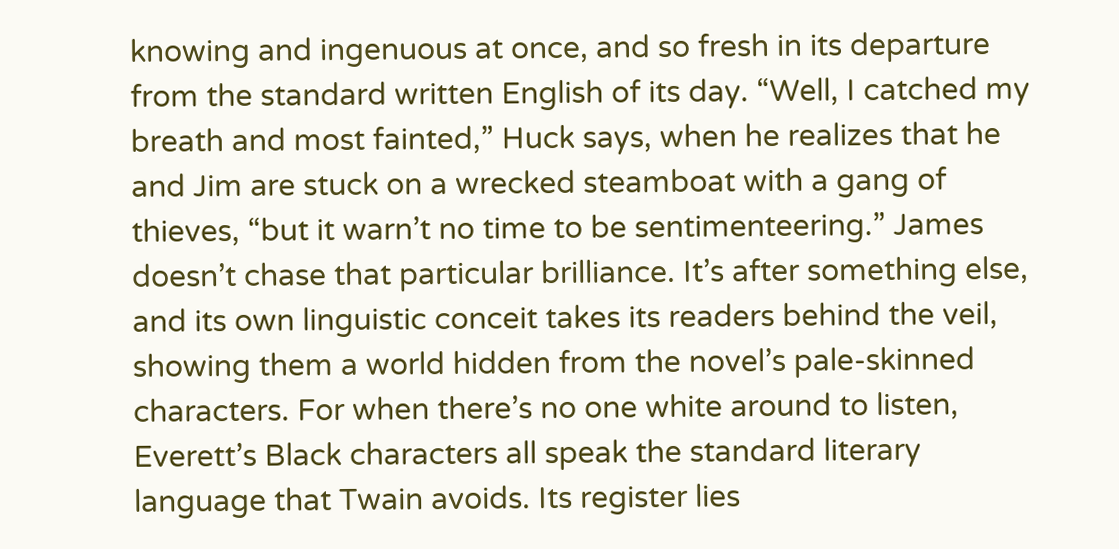knowing and ingenuous at once, and so fresh in its departure from the standard written English of its day. “Well, I catched my breath and most fainted,” Huck says, when he realizes that he and Jim are stuck on a wrecked steamboat with a gang of thieves, “but it warn’t no time to be sentimenteering.” James doesn’t chase that particular brilliance. It’s after something else, and its own linguistic conceit takes its readers behind the veil, showing them a world hidden from the novel’s pale-skinned characters. For when there’s no one white around to listen, Everett’s Black characters all speak the standard literary language that Twain avoids. Its register lies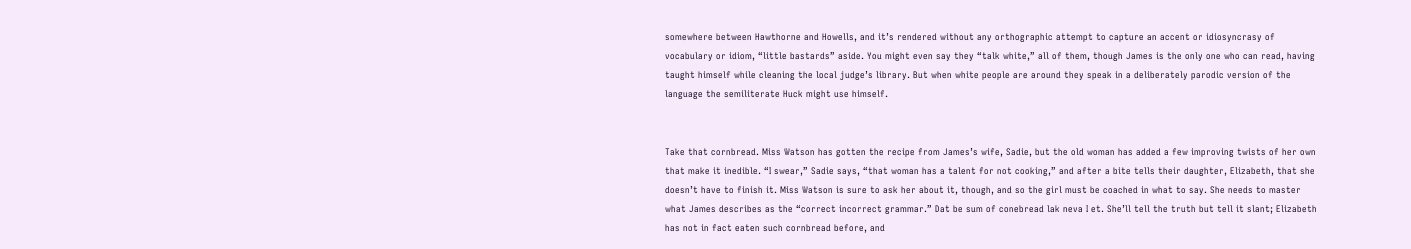somewhere between Hawthorne and Howells, and it’s rendered without any orthographic attempt to capture an accent or idiosyncrasy of vocabulary or idiom, “little bastards” aside. You might even say they “talk white,” all of them, though James is the only one who can read, having taught himself while cleaning the local judge’s library. But when white people are around they speak in a deliberately parodic version of the language the semiliterate Huck might use himself.


Take that cornbread. Miss Watson has gotten the recipe from James’s wife, Sadie, but the old woman has added a few improving twists of her own that make it inedible. “I swear,” Sadie says, “that woman has a talent for not cooking,” and after a bite tells their daughter, Elizabeth, that she doesn’t have to finish it. Miss Watson is sure to ask her about it, though, and so the girl must be coached in what to say. She needs to master what James describes as the “correct incorrect grammar.” Dat be sum of conebread lak neva I et. She’ll tell the truth but tell it slant; Elizabeth has not in fact eaten such cornbread before, and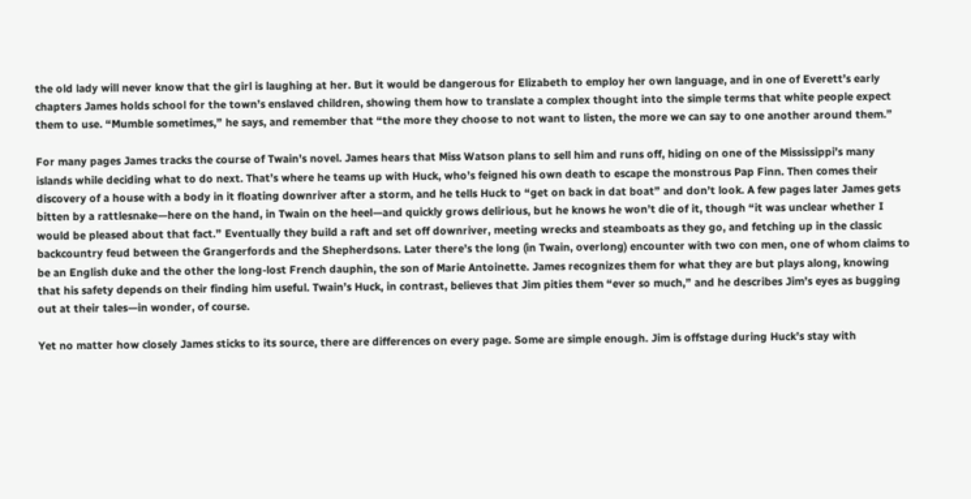the old lady will never know that the girl is laughing at her. But it would be dangerous for Elizabeth to employ her own language, and in one of Everett’s early chapters James holds school for the town’s enslaved children, showing them how to translate a complex thought into the simple terms that white people expect them to use. “Mumble sometimes,” he says, and remember that “the more they choose to not want to listen, the more we can say to one another around them.”

For many pages James tracks the course of Twain’s novel. James hears that Miss Watson plans to sell him and runs off, hiding on one of the Mississippi’s many islands while deciding what to do next. That’s where he teams up with Huck, who’s feigned his own death to escape the monstrous Pap Finn. Then comes their discovery of a house with a body in it floating downriver after a storm, and he tells Huck to “get on back in dat boat” and don’t look. A few pages later James gets bitten by a rattlesnake—here on the hand, in Twain on the heel—and quickly grows delirious, but he knows he won’t die of it, though “it was unclear whether I would be pleased about that fact.” Eventually they build a raft and set off downriver, meeting wrecks and steamboats as they go, and fetching up in the classic backcountry feud between the Grangerfords and the Shepherdsons. Later there’s the long (in Twain, overlong) encounter with two con men, one of whom claims to be an English duke and the other the long-lost French dauphin, the son of Marie Antoinette. James recognizes them for what they are but plays along, knowing that his safety depends on their finding him useful. Twain’s Huck, in contrast, believes that Jim pities them “ever so much,” and he describes Jim’s eyes as bugging out at their tales—in wonder, of course.

Yet no matter how closely James sticks to its source, there are differences on every page. Some are simple enough. Jim is offstage during Huck’s stay with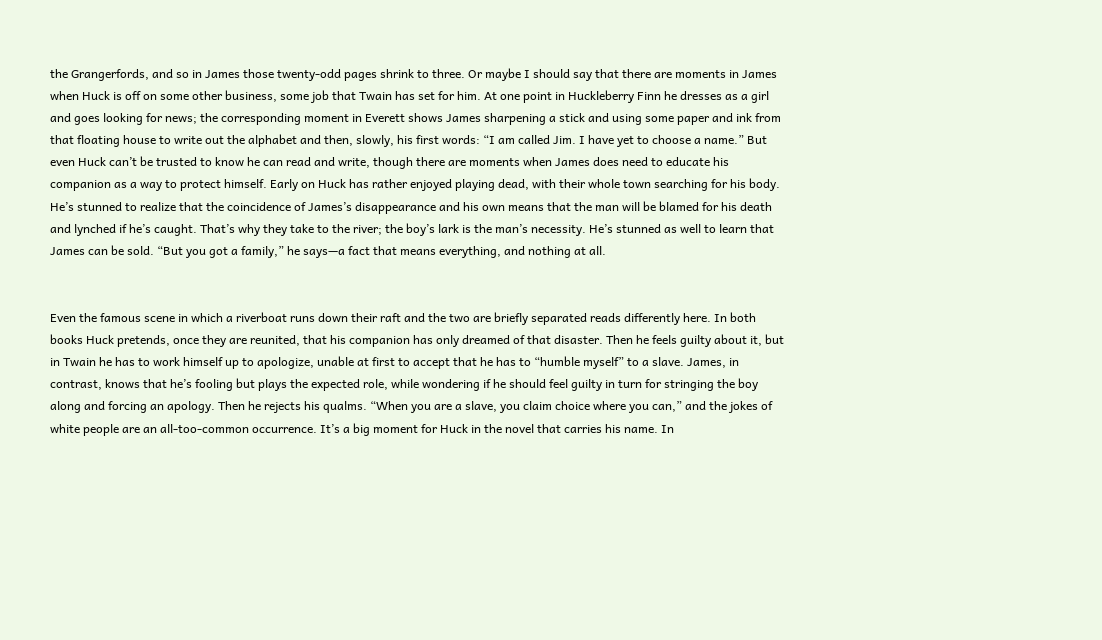the Grangerfords, and so in James those twenty-odd pages shrink to three. Or maybe I should say that there are moments in James when Huck is off on some other business, some job that Twain has set for him. At one point in Huckleberry Finn he dresses as a girl and goes looking for news; the corresponding moment in Everett shows James sharpening a stick and using some paper and ink from that floating house to write out the alphabet and then, slowly, his first words: “I am called Jim. I have yet to choose a name.” But even Huck can’t be trusted to know he can read and write, though there are moments when James does need to educate his companion as a way to protect himself. Early on Huck has rather enjoyed playing dead, with their whole town searching for his body. He’s stunned to realize that the coincidence of James’s disappearance and his own means that the man will be blamed for his death and lynched if he’s caught. That’s why they take to the river; the boy’s lark is the man’s necessity. He’s stunned as well to learn that James can be sold. “But you got a family,” he says—a fact that means everything, and nothing at all.


Even the famous scene in which a riverboat runs down their raft and the two are briefly separated reads differently here. In both books Huck pretends, once they are reunited, that his companion has only dreamed of that disaster. Then he feels guilty about it, but in Twain he has to work himself up to apologize, unable at first to accept that he has to “humble myself” to a slave. James, in contrast, knows that he’s fooling but plays the expected role, while wondering if he should feel guilty in turn for stringing the boy along and forcing an apology. Then he rejects his qualms. “When you are a slave, you claim choice where you can,” and the jokes of white people are an all-too-common occurrence. It’s a big moment for Huck in the novel that carries his name. In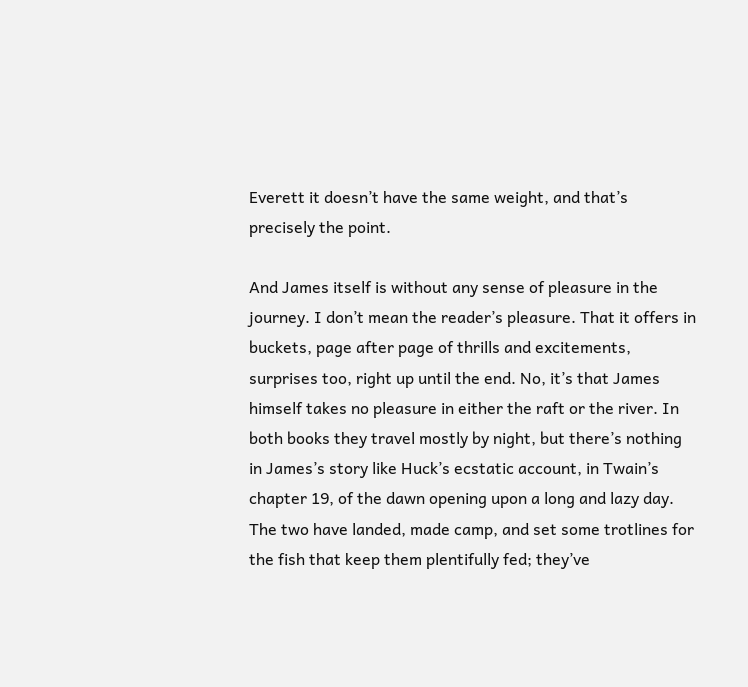Everett it doesn’t have the same weight, and that’s precisely the point.

And James itself is without any sense of pleasure in the journey. I don’t mean the reader’s pleasure. That it offers in buckets, page after page of thrills and excitements, surprises too, right up until the end. No, it’s that James himself takes no pleasure in either the raft or the river. In both books they travel mostly by night, but there’s nothing in James’s story like Huck’s ecstatic account, in Twain’s chapter 19, of the dawn opening upon a long and lazy day. The two have landed, made camp, and set some trotlines for the fish that keep them plentifully fed; they’ve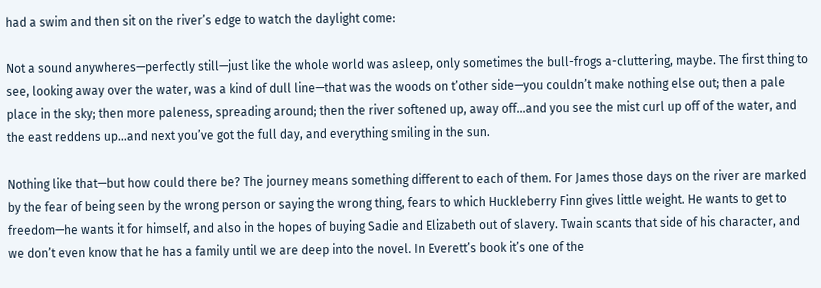had a swim and then sit on the river’s edge to watch the daylight come:

Not a sound anywheres—perfectly still—just like the whole world was asleep, only sometimes the bull-frogs a-cluttering, maybe. The first thing to see, looking away over the water, was a kind of dull line—that was the woods on t’other side—you couldn’t make nothing else out; then a pale place in the sky; then more paleness, spreading around; then the river softened up, away off…and you see the mist curl up off of the water, and the east reddens up…and next you’ve got the full day, and everything smiling in the sun.

Nothing like that—but how could there be? The journey means something different to each of them. For James those days on the river are marked by the fear of being seen by the wrong person or saying the wrong thing, fears to which Huckleberry Finn gives little weight. He wants to get to freedom—he wants it for himself, and also in the hopes of buying Sadie and Elizabeth out of slavery. Twain scants that side of his character, and we don’t even know that he has a family until we are deep into the novel. In Everett’s book it’s one of the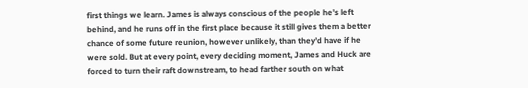first things we learn. James is always conscious of the people he’s left behind, and he runs off in the first place because it still gives them a better chance of some future reunion, however unlikely, than they’d have if he were sold. But at every point, every deciding moment, James and Huck are forced to turn their raft downstream, to head farther south on what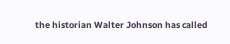the historian Walter Johnson has called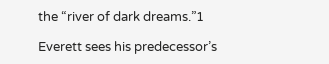the “river of dark dreams.”1

Everett sees his predecessor’s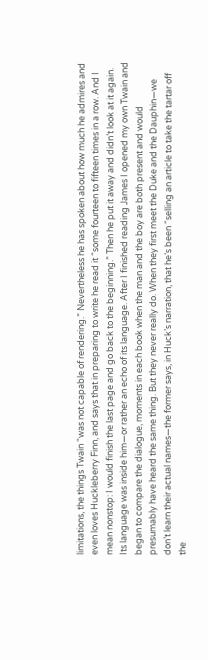limitations, the things Twain “was not capable of rendering.” Nevertheless he has spoken about how much he admires and even loves Huckleberry Finn, and says that in preparing to write he read it “some fourteen to fifteen times in a row. And I mean nonstop: I would finish the last page and go back to the beginning.” Then he put it away and didn’t look at it again. Its language was inside him—or rather an echo of its language. After I finished reading James I opened my own Twain and began to compare the dialogue, moments in each book when the man and the boy are both present and would presumably have heard the same thing. But they never really do. When they first meet the Duke and the Dauphin—we don’t learn their actual names—the former says, in Huck’s narration, that he’s been “selling an article to take the tartar off the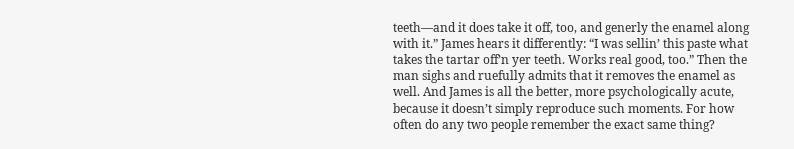teeth—and it does take it off, too, and generly the enamel along with it.” James hears it differently: “I was sellin’ this paste what takes the tartar off’n yer teeth. Works real good, too.” Then the man sighs and ruefully admits that it removes the enamel as well. And James is all the better, more psychologically acute, because it doesn’t simply reproduce such moments. For how often do any two people remember the exact same thing?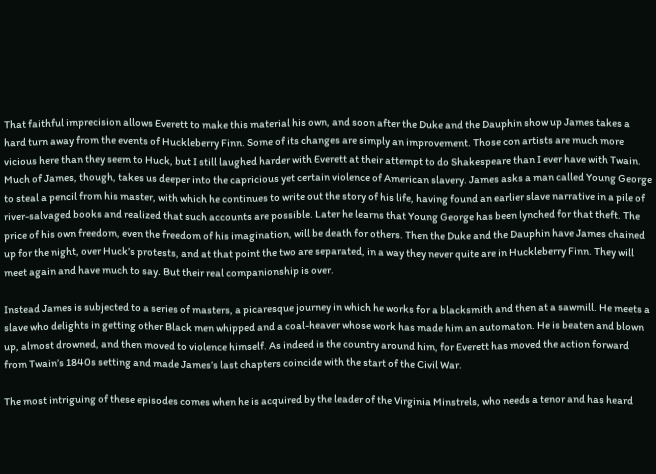That faithful imprecision allows Everett to make this material his own, and soon after the Duke and the Dauphin show up James takes a hard turn away from the events of Huckleberry Finn. Some of its changes are simply an improvement. Those con artists are much more vicious here than they seem to Huck, but I still laughed harder with Everett at their attempt to do Shakespeare than I ever have with Twain. Much of James, though, takes us deeper into the capricious yet certain violence of American slavery. James asks a man called Young George to steal a pencil from his master, with which he continues to write out the story of his life, having found an earlier slave narrative in a pile of river-salvaged books and realized that such accounts are possible. Later he learns that Young George has been lynched for that theft. The price of his own freedom, even the freedom of his imagination, will be death for others. Then the Duke and the Dauphin have James chained up for the night, over Huck’s protests, and at that point the two are separated, in a way they never quite are in Huckleberry Finn. They will meet again and have much to say. But their real companionship is over.

Instead James is subjected to a series of masters, a picaresque journey in which he works for a blacksmith and then at a sawmill. He meets a slave who delights in getting other Black men whipped and a coal-heaver whose work has made him an automaton. He is beaten and blown up, almost drowned, and then moved to violence himself. As indeed is the country around him, for Everett has moved the action forward from Twain’s 1840s setting and made James’s last chapters coincide with the start of the Civil War.

The most intriguing of these episodes comes when he is acquired by the leader of the Virginia Minstrels, who needs a tenor and has heard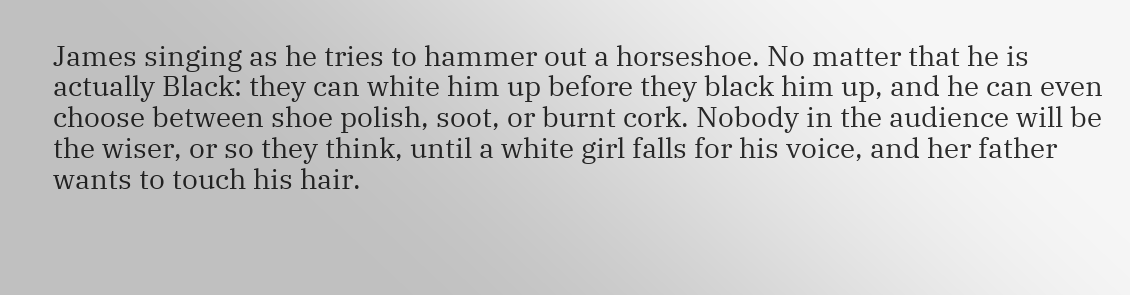James singing as he tries to hammer out a horseshoe. No matter that he is actually Black: they can white him up before they black him up, and he can even choose between shoe polish, soot, or burnt cork. Nobody in the audience will be the wiser, or so they think, until a white girl falls for his voice, and her father wants to touch his hair.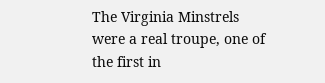The Virginia Minstrels were a real troupe, one of the first in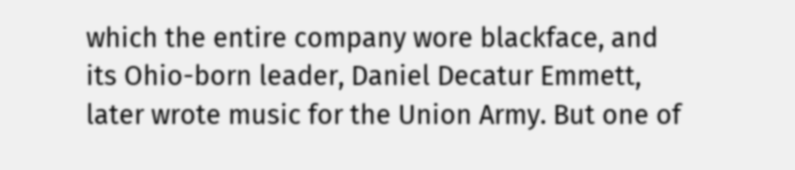which the entire company wore blackface, and its Ohio-born leader, Daniel Decatur Emmett, later wrote music for the Union Army. But one of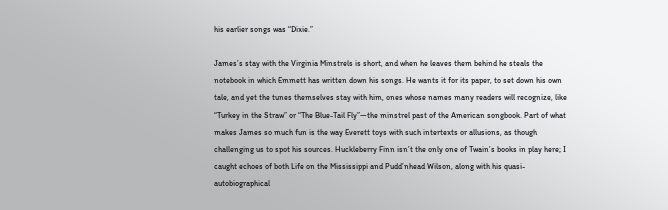his earlier songs was “Dixie.”

James’s stay with the Virginia Minstrels is short, and when he leaves them behind he steals the notebook in which Emmett has written down his songs. He wants it for its paper, to set down his own tale, and yet the tunes themselves stay with him, ones whose names many readers will recognize, like “Turkey in the Straw” or “The Blue-Tail Fly”—the minstrel past of the American songbook. Part of what makes James so much fun is the way Everett toys with such intertexts or allusions, as though challenging us to spot his sources. Huckleberry Finn isn’t the only one of Twain’s books in play here; I caught echoes of both Life on the Mississippi and Pudd’nhead Wilson, along with his quasi-autobiographical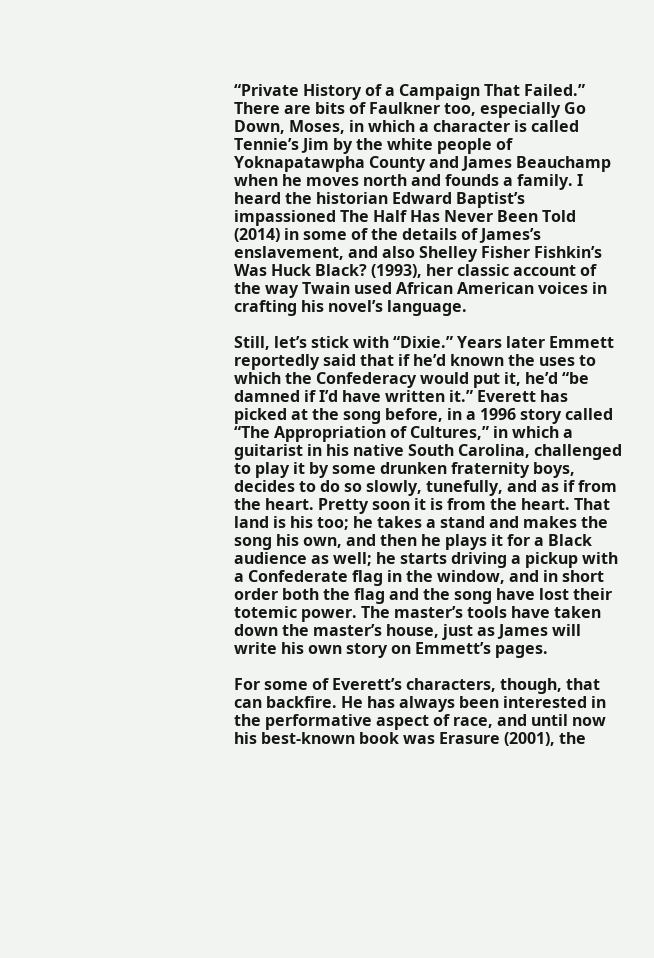“Private History of a Campaign That Failed.” There are bits of Faulkner too, especially Go Down, Moses, in which a character is called Tennie’s Jim by the white people of Yoknapatawpha County and James Beauchamp when he moves north and founds a family. I heard the historian Edward Baptist’s impassioned The Half Has Never Been Told (2014) in some of the details of James’s enslavement, and also Shelley Fisher Fishkin’s Was Huck Black? (1993), her classic account of the way Twain used African American voices in crafting his novel’s language.

Still, let’s stick with “Dixie.” Years later Emmett reportedly said that if he’d known the uses to which the Confederacy would put it, he’d “be damned if I’d have written it.” Everett has picked at the song before, in a 1996 story called “The Appropriation of Cultures,” in which a guitarist in his native South Carolina, challenged to play it by some drunken fraternity boys, decides to do so slowly, tunefully, and as if from the heart. Pretty soon it is from the heart. That land is his too; he takes a stand and makes the song his own, and then he plays it for a Black audience as well; he starts driving a pickup with a Confederate flag in the window, and in short order both the flag and the song have lost their totemic power. The master’s tools have taken down the master’s house, just as James will write his own story on Emmett’s pages.

For some of Everett’s characters, though, that can backfire. He has always been interested in the performative aspect of race, and until now his best-known book was Erasure (2001), the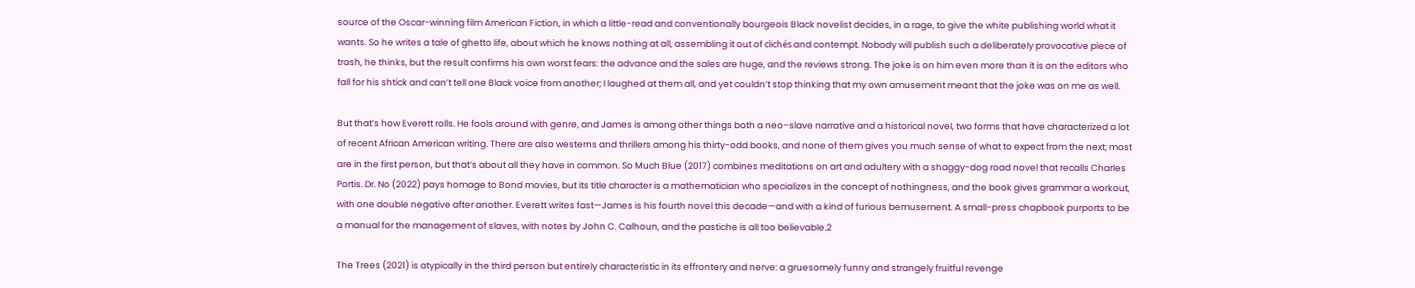source of the Oscar-winning film American Fiction, in which a little-read and conventionally bourgeois Black novelist decides, in a rage, to give the white publishing world what it wants. So he writes a tale of ghetto life, about which he knows nothing at all, assembling it out of clichés and contempt. Nobody will publish such a deliberately provocative piece of trash, he thinks, but the result confirms his own worst fears: the advance and the sales are huge, and the reviews strong. The joke is on him even more than it is on the editors who fall for his shtick and can’t tell one Black voice from another; I laughed at them all, and yet couldn’t stop thinking that my own amusement meant that the joke was on me as well.

But that’s how Everett rolls. He fools around with genre, and James is among other things both a neo–slave narrative and a historical novel, two forms that have characterized a lot of recent African American writing. There are also westerns and thrillers among his thirty-odd books, and none of them gives you much sense of what to expect from the next; most are in the first person, but that’s about all they have in common. So Much Blue (2017) combines meditations on art and adultery with a shaggy-dog road novel that recalls Charles Portis. Dr. No (2022) pays homage to Bond movies, but its title character is a mathematician who specializes in the concept of nothingness, and the book gives grammar a workout, with one double negative after another. Everett writes fast—James is his fourth novel this decade—and with a kind of furious bemusement. A small-press chapbook purports to be a manual for the management of slaves, with notes by John C. Calhoun, and the pastiche is all too believable.2

The Trees (2021) is atypically in the third person but entirely characteristic in its effrontery and nerve: a gruesomely funny and strangely fruitful revenge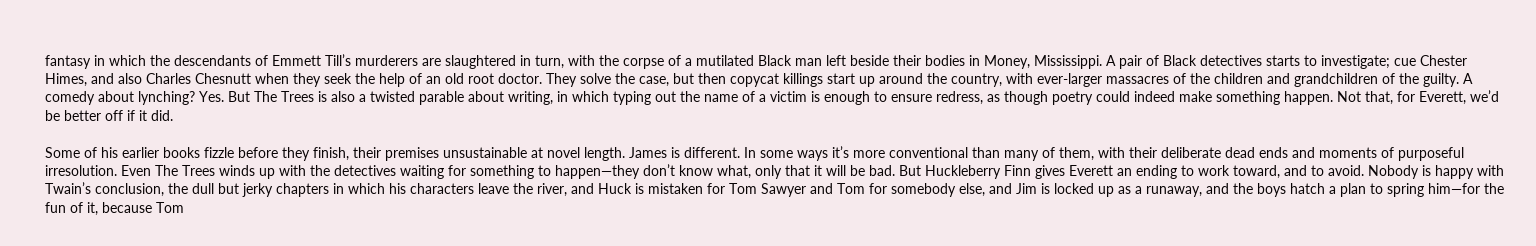fantasy in which the descendants of Emmett Till’s murderers are slaughtered in turn, with the corpse of a mutilated Black man left beside their bodies in Money, Mississippi. A pair of Black detectives starts to investigate; cue Chester Himes, and also Charles Chesnutt when they seek the help of an old root doctor. They solve the case, but then copycat killings start up around the country, with ever-larger massacres of the children and grandchildren of the guilty. A comedy about lynching? Yes. But The Trees is also a twisted parable about writing, in which typing out the name of a victim is enough to ensure redress, as though poetry could indeed make something happen. Not that, for Everett, we’d be better off if it did.

Some of his earlier books fizzle before they finish, their premises unsustainable at novel length. James is different. In some ways it’s more conventional than many of them, with their deliberate dead ends and moments of purposeful irresolution. Even The Trees winds up with the detectives waiting for something to happen—they don’t know what, only that it will be bad. But Huckleberry Finn gives Everett an ending to work toward, and to avoid. Nobody is happy with Twain’s conclusion, the dull but jerky chapters in which his characters leave the river, and Huck is mistaken for Tom Sawyer and Tom for somebody else, and Jim is locked up as a runaway, and the boys hatch a plan to spring him—for the fun of it, because Tom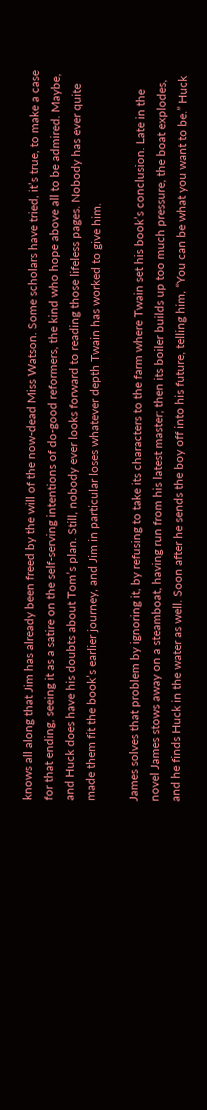knows all along that Jim has already been freed by the will of the now-dead Miss Watson. Some scholars have tried, it’s true, to make a case for that ending, seeing it as a satire on the self-serving intentions of do-good reformers, the kind who hope above all to be admired. Maybe, and Huck does have his doubts about Tom’s plan. Still, nobody ever looks forward to reading those lifeless pages. Nobody has ever quite made them fit the book’s earlier journey, and Jim in particular loses whatever depth Twain has worked to give him.

James solves that problem by ignoring it, by refusing to take its characters to the farm where Twain set his book’s conclusion. Late in the novel James stows away on a steamboat, having run from his latest master; then its boiler builds up too much pressure, the boat explodes, and he finds Huck in the water as well. Soon after he sends the boy off into his future, telling him, “You can be what you want to be.” Huck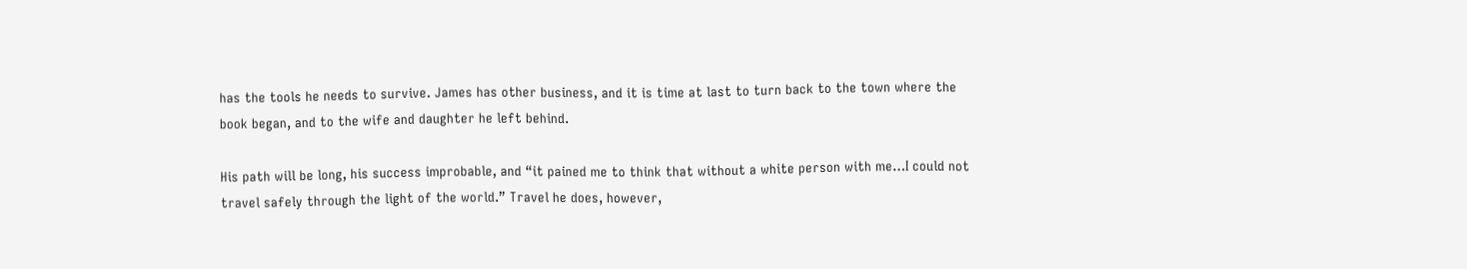has the tools he needs to survive. James has other business, and it is time at last to turn back to the town where the book began, and to the wife and daughter he left behind.

His path will be long, his success improbable, and “it pained me to think that without a white person with me…I could not travel safely through the light of the world.” Travel he does, however,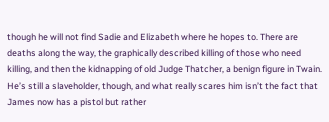though he will not find Sadie and Elizabeth where he hopes to. There are deaths along the way, the graphically described killing of those who need killing, and then the kidnapping of old Judge Thatcher, a benign figure in Twain. He’s still a slaveholder, though, and what really scares him isn’t the fact that James now has a pistol but rather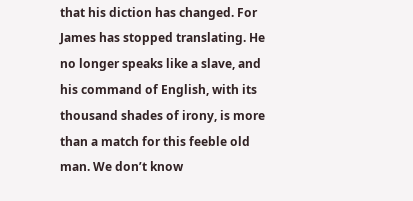that his diction has changed. For James has stopped translating. He no longer speaks like a slave, and his command of English, with its thousand shades of irony, is more than a match for this feeble old man. We don’t know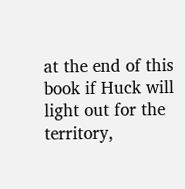at the end of this book if Huck will light out for the territory,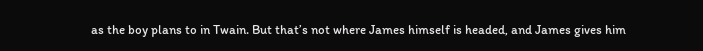as the boy plans to in Twain. But that’s not where James himself is headed, and James gives him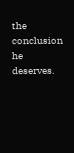the conclusion he deserves.